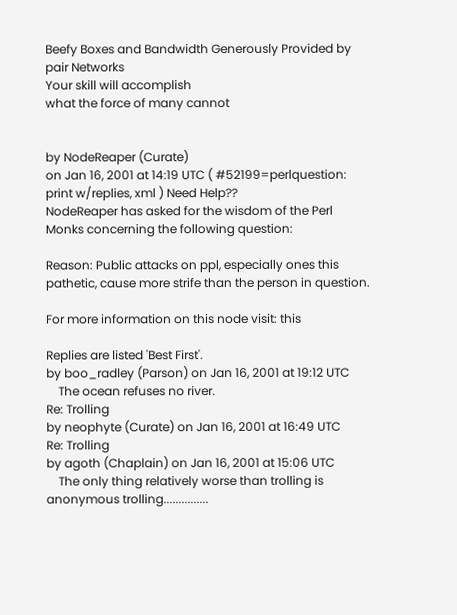Beefy Boxes and Bandwidth Generously Provided by pair Networks
Your skill will accomplish
what the force of many cannot


by NodeReaper (Curate)
on Jan 16, 2001 at 14:19 UTC ( #52199=perlquestion: print w/replies, xml ) Need Help??
NodeReaper has asked for the wisdom of the Perl Monks concerning the following question:

Reason: Public attacks on ppl, especially ones this pathetic, cause more strife than the person in question.

For more information on this node visit: this

Replies are listed 'Best First'.
by boo_radley (Parson) on Jan 16, 2001 at 19:12 UTC
    The ocean refuses no river.
Re: Trolling
by neophyte (Curate) on Jan 16, 2001 at 16:49 UTC
Re: Trolling
by agoth (Chaplain) on Jan 16, 2001 at 15:06 UTC
    The only thing relatively worse than trolling is anonymous trolling...............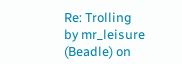Re: Trolling
by mr_leisure (Beadle) on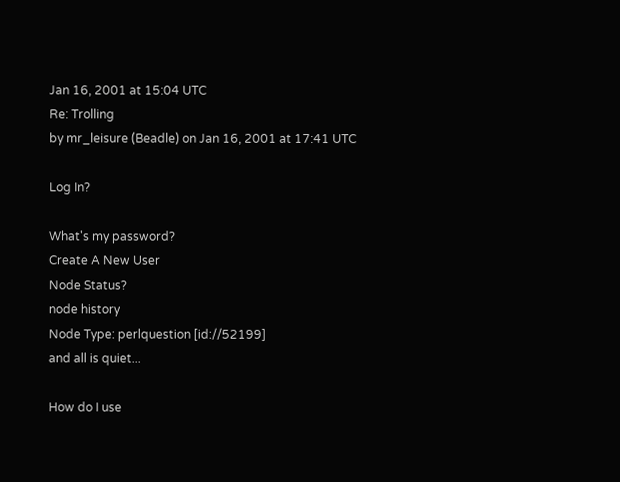Jan 16, 2001 at 15:04 UTC
Re: Trolling
by mr_leisure (Beadle) on Jan 16, 2001 at 17:41 UTC

Log In?

What's my password?
Create A New User
Node Status?
node history
Node Type: perlquestion [id://52199]
and all is quiet...

How do I use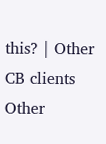this? | Other CB clients
Other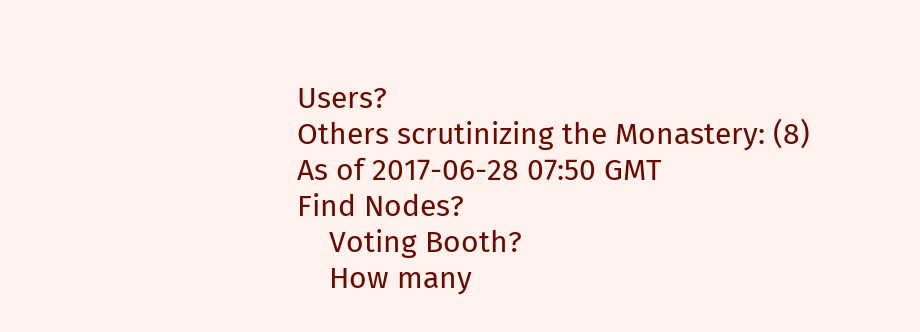Users?
Others scrutinizing the Monastery: (8)
As of 2017-06-28 07:50 GMT
Find Nodes?
    Voting Booth?
    How many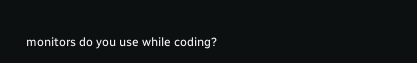monitors do you use while coding?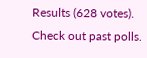Results (628 votes). Check out past polls.